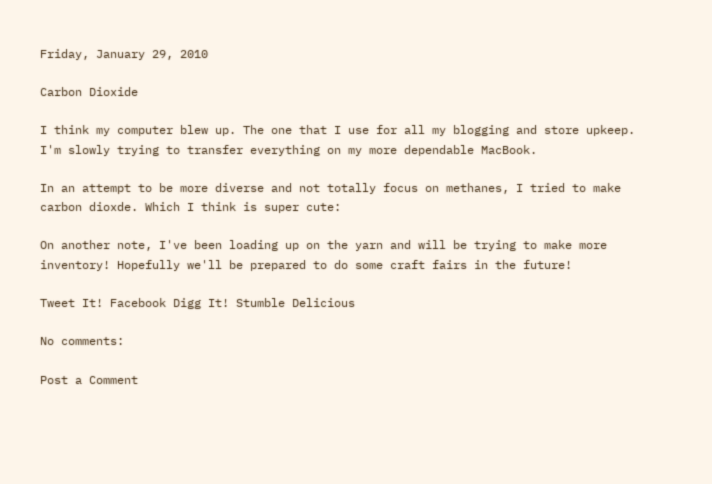Friday, January 29, 2010

Carbon Dioxide

I think my computer blew up. The one that I use for all my blogging and store upkeep. I'm slowly trying to transfer everything on my more dependable MacBook.

In an attempt to be more diverse and not totally focus on methanes, I tried to make carbon dioxde. Which I think is super cute:

On another note, I've been loading up on the yarn and will be trying to make more inventory! Hopefully we'll be prepared to do some craft fairs in the future!

Tweet It! Facebook Digg It! Stumble Delicious

No comments:

Post a Comment